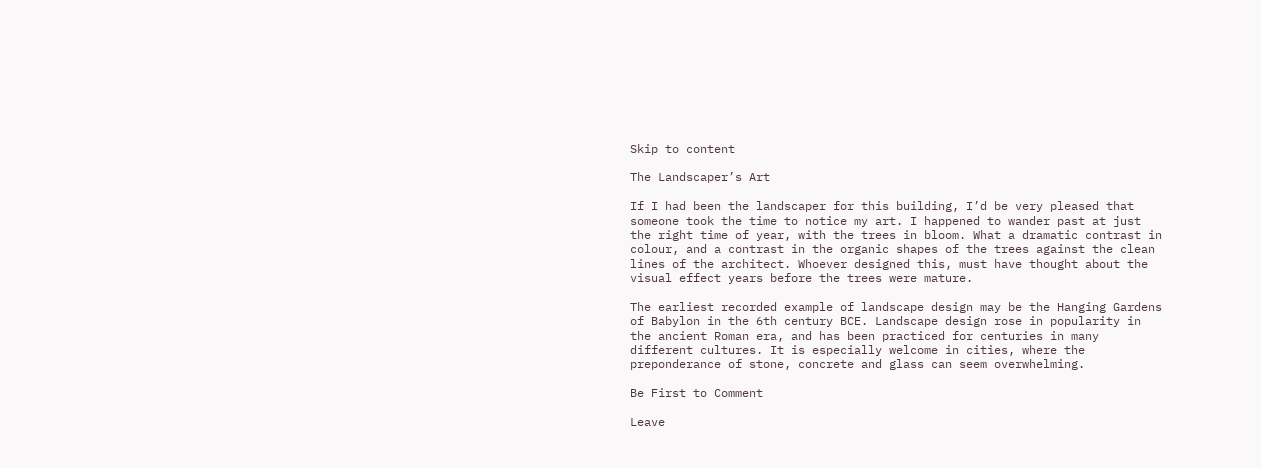Skip to content

The Landscaper’s Art

If I had been the landscaper for this building, I’d be very pleased that someone took the time to notice my art. I happened to wander past at just the right time of year, with the trees in bloom. What a dramatic contrast in colour, and a contrast in the organic shapes of the trees against the clean lines of the architect. Whoever designed this, must have thought about the visual effect years before the trees were mature.

The earliest recorded example of landscape design may be the Hanging Gardens of Babylon in the 6th century BCE. Landscape design rose in popularity in the ancient Roman era, and has been practiced for centuries in many different cultures. It is especially welcome in cities, where the preponderance of stone, concrete and glass can seem overwhelming.

Be First to Comment

Leave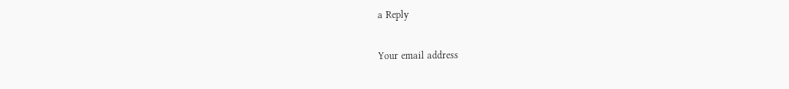a Reply

Your email address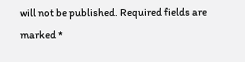will not be published. Required fields are marked *